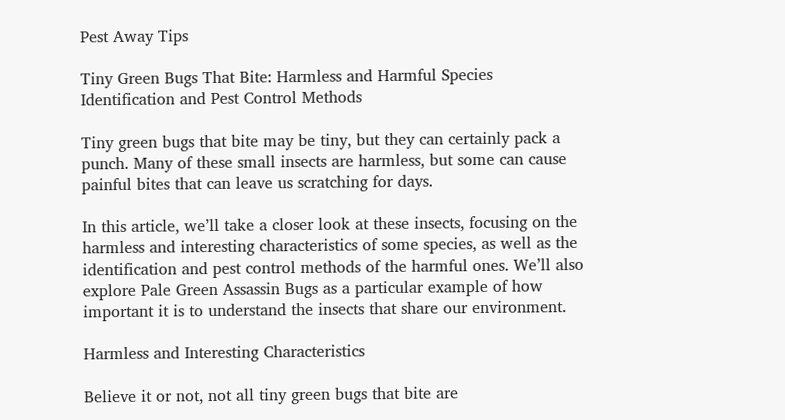Pest Away Tips

Tiny Green Bugs That Bite: Harmless and Harmful Species Identification and Pest Control Methods

Tiny green bugs that bite may be tiny, but they can certainly pack a punch. Many of these small insects are harmless, but some can cause painful bites that can leave us scratching for days.

In this article, we’ll take a closer look at these insects, focusing on the harmless and interesting characteristics of some species, as well as the identification and pest control methods of the harmful ones. We’ll also explore Pale Green Assassin Bugs as a particular example of how important it is to understand the insects that share our environment.

Harmless and Interesting Characteristics

Believe it or not, not all tiny green bugs that bite are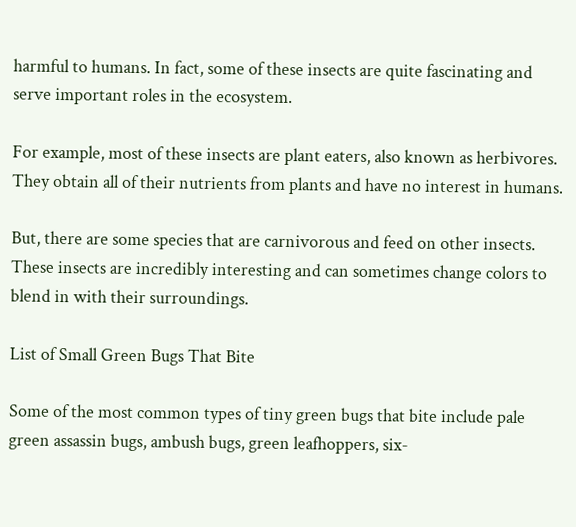harmful to humans. In fact, some of these insects are quite fascinating and serve important roles in the ecosystem.

For example, most of these insects are plant eaters, also known as herbivores. They obtain all of their nutrients from plants and have no interest in humans.

But, there are some species that are carnivorous and feed on other insects. These insects are incredibly interesting and can sometimes change colors to blend in with their surroundings.

List of Small Green Bugs That Bite

Some of the most common types of tiny green bugs that bite include pale green assassin bugs, ambush bugs, green leafhoppers, six-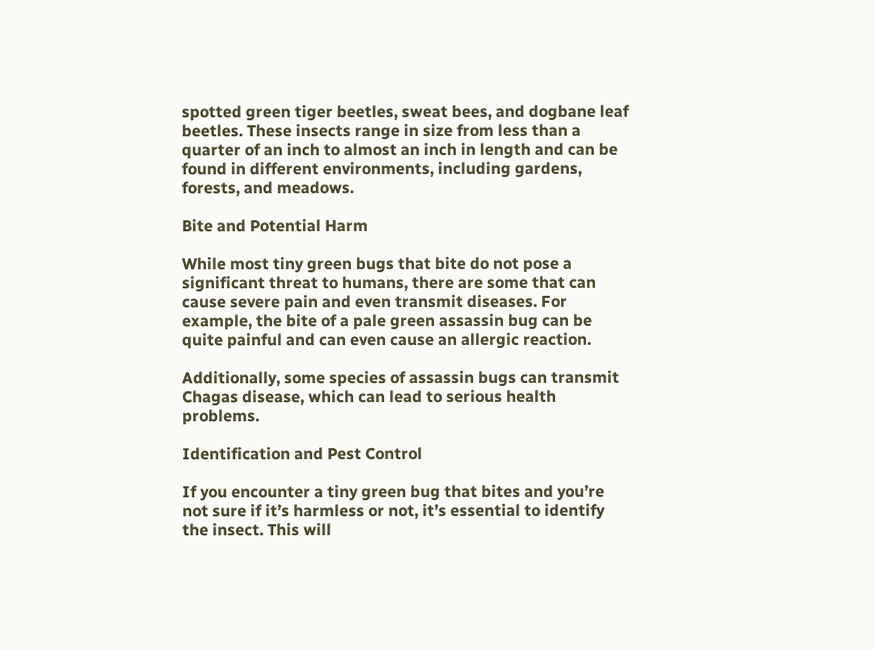spotted green tiger beetles, sweat bees, and dogbane leaf beetles. These insects range in size from less than a quarter of an inch to almost an inch in length and can be found in different environments, including gardens, forests, and meadows.

Bite and Potential Harm

While most tiny green bugs that bite do not pose a significant threat to humans, there are some that can cause severe pain and even transmit diseases. For example, the bite of a pale green assassin bug can be quite painful and can even cause an allergic reaction.

Additionally, some species of assassin bugs can transmit Chagas disease, which can lead to serious health problems.

Identification and Pest Control

If you encounter a tiny green bug that bites and you’re not sure if it’s harmless or not, it’s essential to identify the insect. This will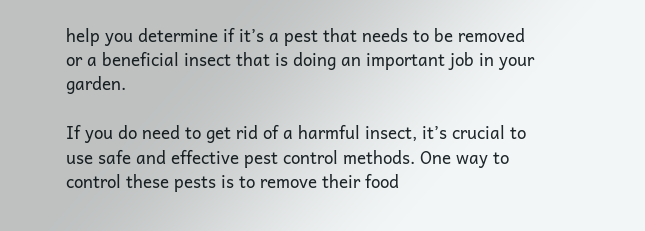help you determine if it’s a pest that needs to be removed or a beneficial insect that is doing an important job in your garden.

If you do need to get rid of a harmful insect, it’s crucial to use safe and effective pest control methods. One way to control these pests is to remove their food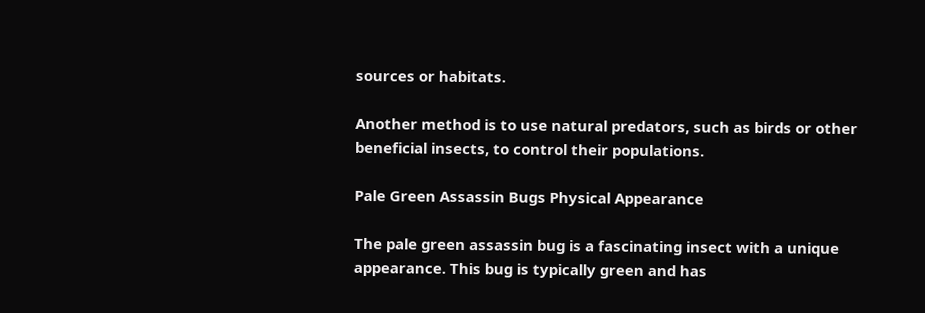sources or habitats.

Another method is to use natural predators, such as birds or other beneficial insects, to control their populations.

Pale Green Assassin Bugs Physical Appearance

The pale green assassin bug is a fascinating insect with a unique appearance. This bug is typically green and has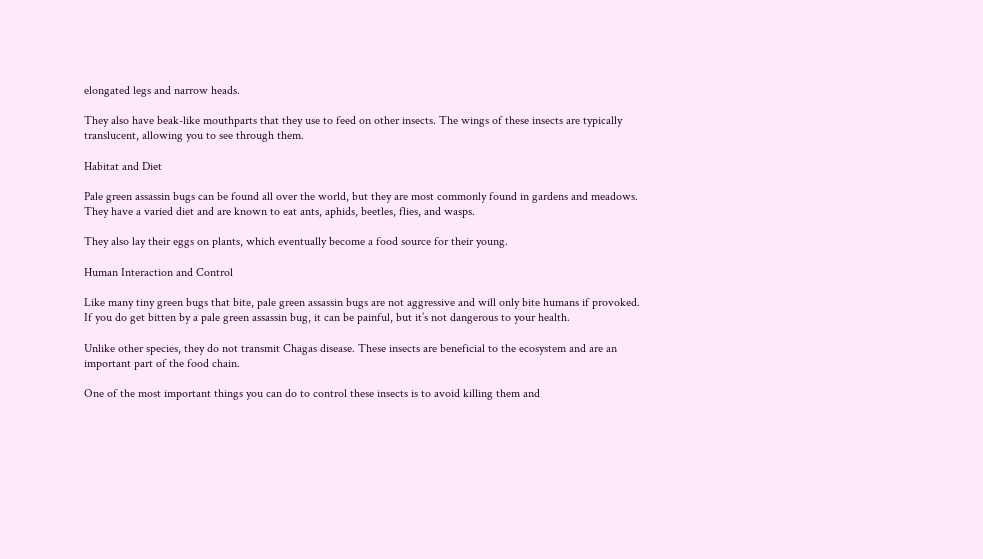elongated legs and narrow heads.

They also have beak-like mouthparts that they use to feed on other insects. The wings of these insects are typically translucent, allowing you to see through them.

Habitat and Diet

Pale green assassin bugs can be found all over the world, but they are most commonly found in gardens and meadows. They have a varied diet and are known to eat ants, aphids, beetles, flies, and wasps.

They also lay their eggs on plants, which eventually become a food source for their young.

Human Interaction and Control

Like many tiny green bugs that bite, pale green assassin bugs are not aggressive and will only bite humans if provoked. If you do get bitten by a pale green assassin bug, it can be painful, but it’s not dangerous to your health.

Unlike other species, they do not transmit Chagas disease. These insects are beneficial to the ecosystem and are an important part of the food chain.

One of the most important things you can do to control these insects is to avoid killing them and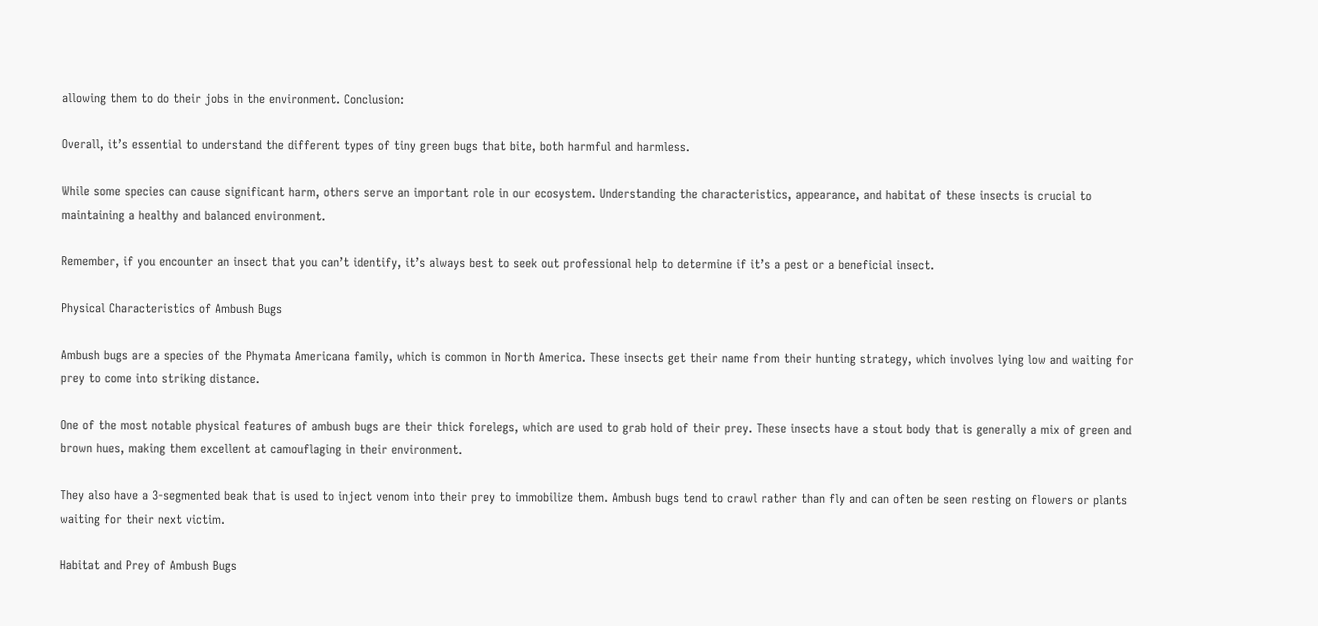allowing them to do their jobs in the environment. Conclusion:

Overall, it’s essential to understand the different types of tiny green bugs that bite, both harmful and harmless.

While some species can cause significant harm, others serve an important role in our ecosystem. Understanding the characteristics, appearance, and habitat of these insects is crucial to maintaining a healthy and balanced environment.

Remember, if you encounter an insect that you can’t identify, it’s always best to seek out professional help to determine if it’s a pest or a beneficial insect.

Physical Characteristics of Ambush Bugs

Ambush bugs are a species of the Phymata Americana family, which is common in North America. These insects get their name from their hunting strategy, which involves lying low and waiting for prey to come into striking distance.

One of the most notable physical features of ambush bugs are their thick forelegs, which are used to grab hold of their prey. These insects have a stout body that is generally a mix of green and brown hues, making them excellent at camouflaging in their environment.

They also have a 3-segmented beak that is used to inject venom into their prey to immobilize them. Ambush bugs tend to crawl rather than fly and can often be seen resting on flowers or plants waiting for their next victim.

Habitat and Prey of Ambush Bugs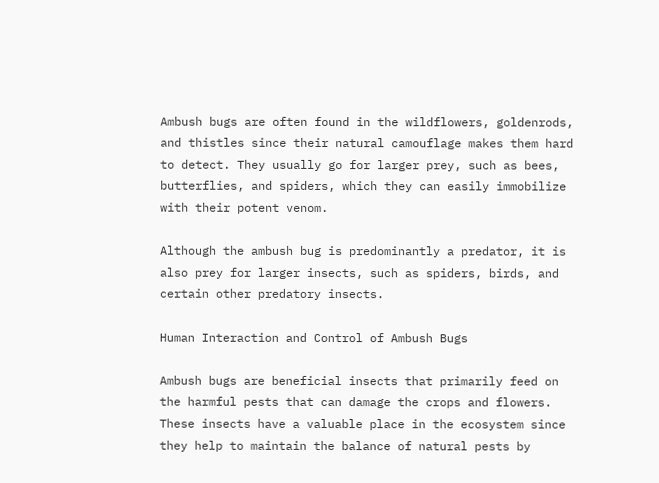Ambush bugs are often found in the wildflowers, goldenrods, and thistles since their natural camouflage makes them hard to detect. They usually go for larger prey, such as bees, butterflies, and spiders, which they can easily immobilize with their potent venom.

Although the ambush bug is predominantly a predator, it is also prey for larger insects, such as spiders, birds, and certain other predatory insects.

Human Interaction and Control of Ambush Bugs

Ambush bugs are beneficial insects that primarily feed on the harmful pests that can damage the crops and flowers. These insects have a valuable place in the ecosystem since they help to maintain the balance of natural pests by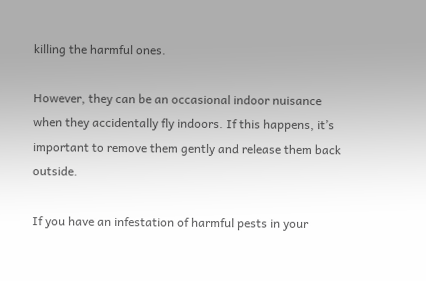killing the harmful ones.

However, they can be an occasional indoor nuisance when they accidentally fly indoors. If this happens, it’s important to remove them gently and release them back outside.

If you have an infestation of harmful pests in your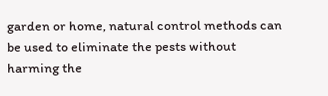garden or home, natural control methods can be used to eliminate the pests without harming the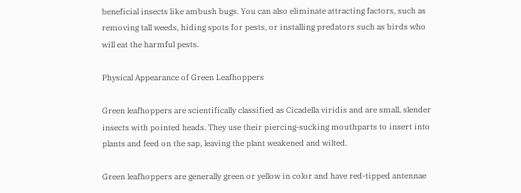beneficial insects like ambush bugs. You can also eliminate attracting factors, such as removing tall weeds, hiding spots for pests, or installing predators such as birds who will eat the harmful pests.

Physical Appearance of Green Leafhoppers

Green leafhoppers are scientifically classified as Cicadella viridis and are small, slender insects with pointed heads. They use their piercing-sucking mouthparts to insert into plants and feed on the sap, leaving the plant weakened and wilted.

Green leafhoppers are generally green or yellow in color and have red-tipped antennae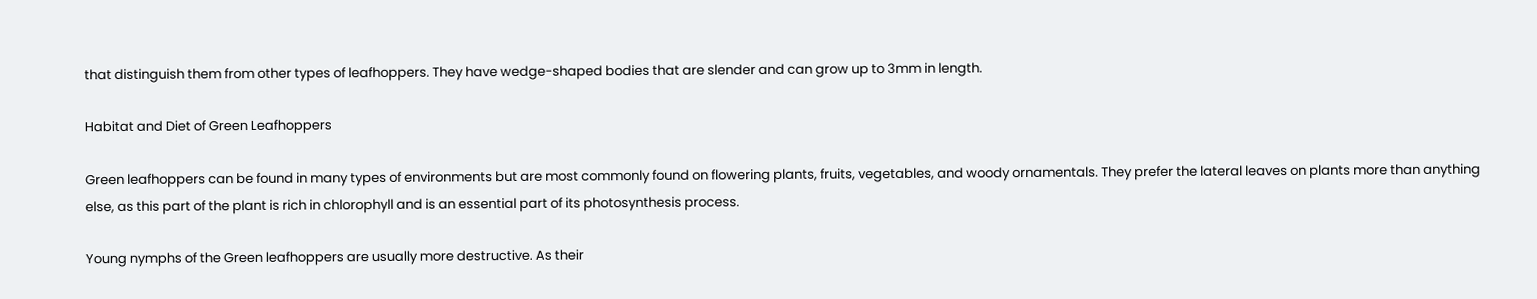that distinguish them from other types of leafhoppers. They have wedge-shaped bodies that are slender and can grow up to 3mm in length.

Habitat and Diet of Green Leafhoppers

Green leafhoppers can be found in many types of environments but are most commonly found on flowering plants, fruits, vegetables, and woody ornamentals. They prefer the lateral leaves on plants more than anything else, as this part of the plant is rich in chlorophyll and is an essential part of its photosynthesis process.

Young nymphs of the Green leafhoppers are usually more destructive. As their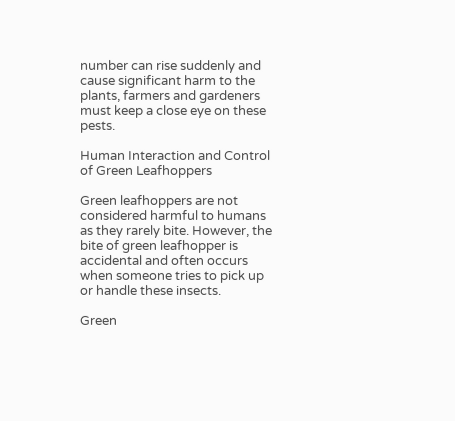number can rise suddenly and cause significant harm to the plants, farmers and gardeners must keep a close eye on these pests.

Human Interaction and Control of Green Leafhoppers

Green leafhoppers are not considered harmful to humans as they rarely bite. However, the bite of green leafhopper is accidental and often occurs when someone tries to pick up or handle these insects.

Green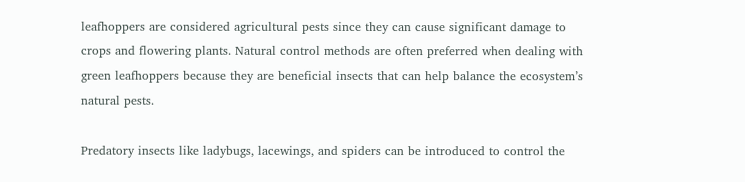leafhoppers are considered agricultural pests since they can cause significant damage to crops and flowering plants. Natural control methods are often preferred when dealing with green leafhoppers because they are beneficial insects that can help balance the ecosystem’s natural pests.

Predatory insects like ladybugs, lacewings, and spiders can be introduced to control the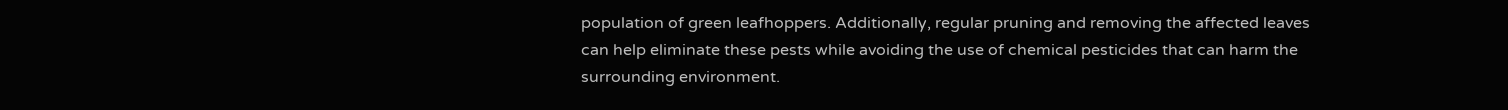population of green leafhoppers. Additionally, regular pruning and removing the affected leaves can help eliminate these pests while avoiding the use of chemical pesticides that can harm the surrounding environment.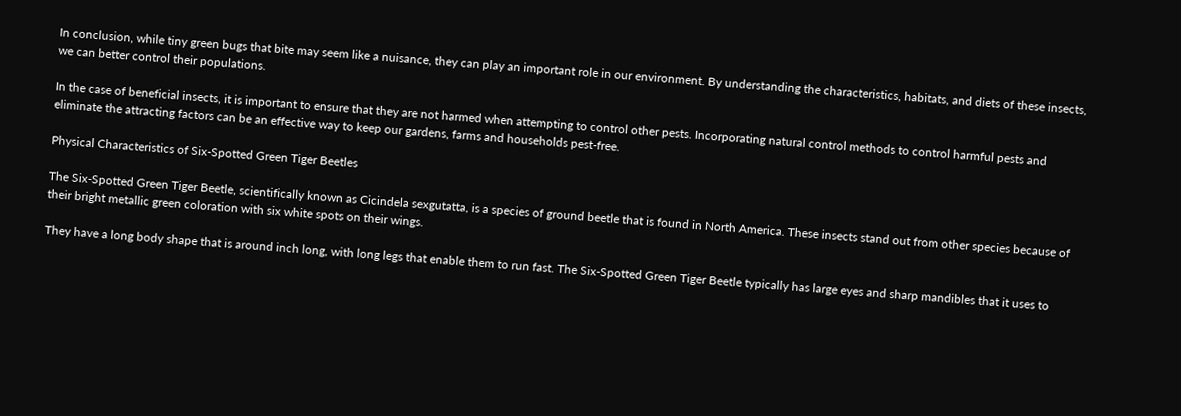In conclusion, while tiny green bugs that bite may seem like a nuisance, they can play an important role in our environment. By understanding the characteristics, habitats, and diets of these insects, we can better control their populations.

In the case of beneficial insects, it is important to ensure that they are not harmed when attempting to control other pests. Incorporating natural control methods to control harmful pests and eliminate the attracting factors can be an effective way to keep our gardens, farms and households pest-free.

Physical Characteristics of Six-Spotted Green Tiger Beetles

The Six-Spotted Green Tiger Beetle, scientifically known as Cicindela sexgutatta, is a species of ground beetle that is found in North America. These insects stand out from other species because of their bright metallic green coloration with six white spots on their wings.

They have a long body shape that is around inch long, with long legs that enable them to run fast. The Six-Spotted Green Tiger Beetle typically has large eyes and sharp mandibles that it uses to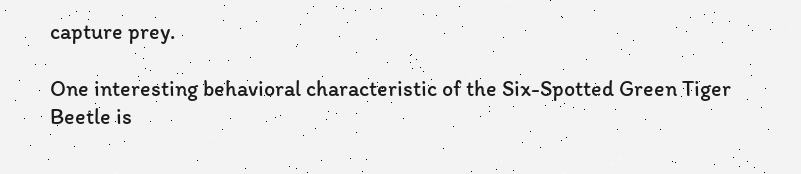capture prey.

One interesting behavioral characteristic of the Six-Spotted Green Tiger Beetle is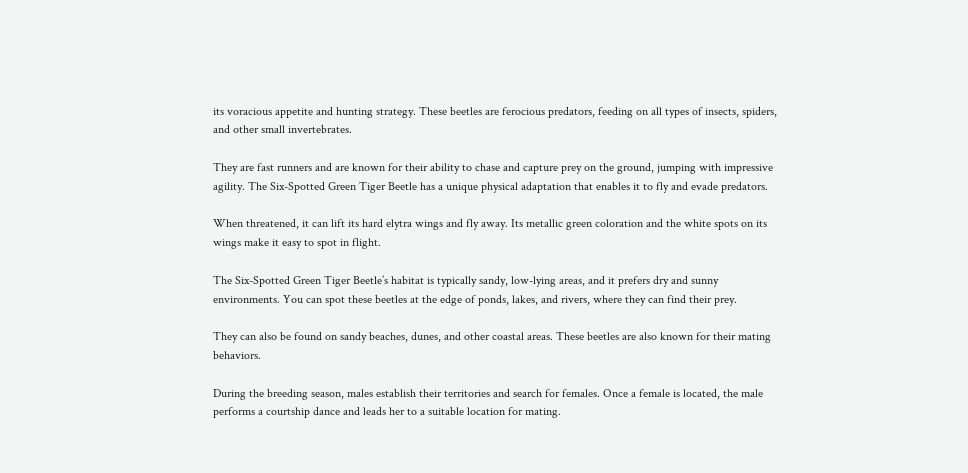its voracious appetite and hunting strategy. These beetles are ferocious predators, feeding on all types of insects, spiders, and other small invertebrates.

They are fast runners and are known for their ability to chase and capture prey on the ground, jumping with impressive agility. The Six-Spotted Green Tiger Beetle has a unique physical adaptation that enables it to fly and evade predators.

When threatened, it can lift its hard elytra wings and fly away. Its metallic green coloration and the white spots on its wings make it easy to spot in flight.

The Six-Spotted Green Tiger Beetle’s habitat is typically sandy, low-lying areas, and it prefers dry and sunny environments. You can spot these beetles at the edge of ponds, lakes, and rivers, where they can find their prey.

They can also be found on sandy beaches, dunes, and other coastal areas. These beetles are also known for their mating behaviors.

During the breeding season, males establish their territories and search for females. Once a female is located, the male performs a courtship dance and leads her to a suitable location for mating.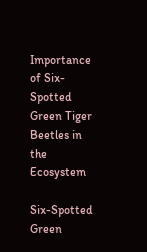Importance of Six-Spotted Green Tiger Beetles in the Ecosystem

Six-Spotted Green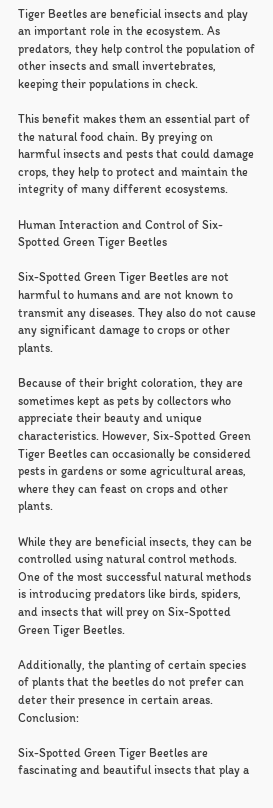Tiger Beetles are beneficial insects and play an important role in the ecosystem. As predators, they help control the population of other insects and small invertebrates, keeping their populations in check.

This benefit makes them an essential part of the natural food chain. By preying on harmful insects and pests that could damage crops, they help to protect and maintain the integrity of many different ecosystems.

Human Interaction and Control of Six-Spotted Green Tiger Beetles

Six-Spotted Green Tiger Beetles are not harmful to humans and are not known to transmit any diseases. They also do not cause any significant damage to crops or other plants.

Because of their bright coloration, they are sometimes kept as pets by collectors who appreciate their beauty and unique characteristics. However, Six-Spotted Green Tiger Beetles can occasionally be considered pests in gardens or some agricultural areas, where they can feast on crops and other plants.

While they are beneficial insects, they can be controlled using natural control methods. One of the most successful natural methods is introducing predators like birds, spiders, and insects that will prey on Six-Spotted Green Tiger Beetles.

Additionally, the planting of certain species of plants that the beetles do not prefer can deter their presence in certain areas. Conclusion:

Six-Spotted Green Tiger Beetles are fascinating and beautiful insects that play a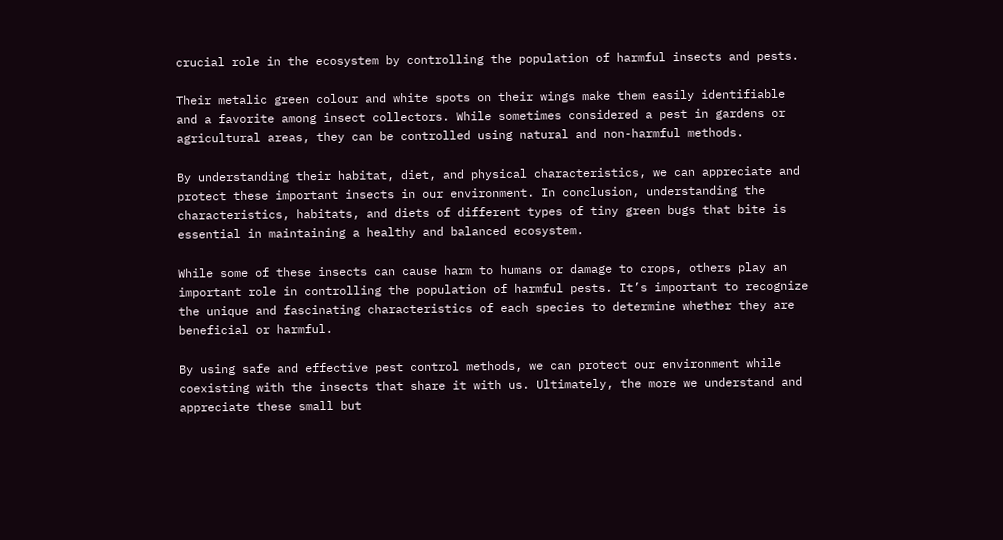crucial role in the ecosystem by controlling the population of harmful insects and pests.

Their metalic green colour and white spots on their wings make them easily identifiable and a favorite among insect collectors. While sometimes considered a pest in gardens or agricultural areas, they can be controlled using natural and non-harmful methods.

By understanding their habitat, diet, and physical characteristics, we can appreciate and protect these important insects in our environment. In conclusion, understanding the characteristics, habitats, and diets of different types of tiny green bugs that bite is essential in maintaining a healthy and balanced ecosystem.

While some of these insects can cause harm to humans or damage to crops, others play an important role in controlling the population of harmful pests. It’s important to recognize the unique and fascinating characteristics of each species to determine whether they are beneficial or harmful.

By using safe and effective pest control methods, we can protect our environment while coexisting with the insects that share it with us. Ultimately, the more we understand and appreciate these small but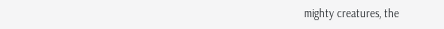mighty creatures, the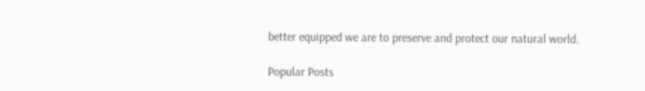better equipped we are to preserve and protect our natural world.

Popular Posts